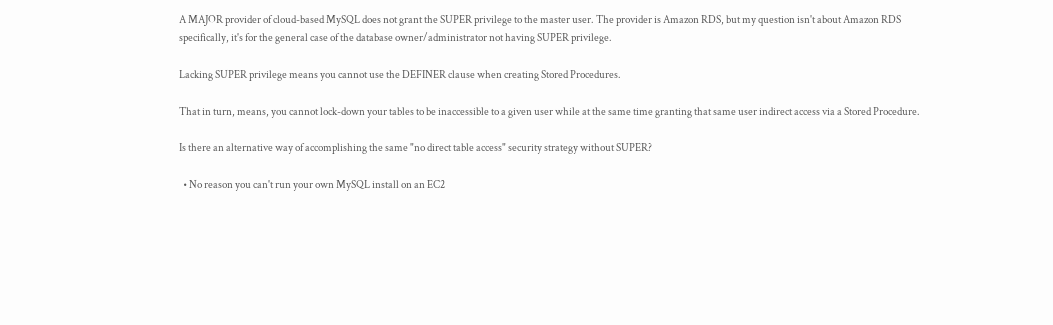A MAJOR provider of cloud-based MySQL does not grant the SUPER privilege to the master user. The provider is Amazon RDS, but my question isn't about Amazon RDS specifically, it's for the general case of the database owner/administrator not having SUPER privilege.

Lacking SUPER privilege means you cannot use the DEFINER clause when creating Stored Procedures.

That in turn, means, you cannot lock-down your tables to be inaccessible to a given user while at the same time granting that same user indirect access via a Stored Procedure.

Is there an alternative way of accomplishing the same "no direct table access" security strategy without SUPER?

  • No reason you can't run your own MySQL install on an EC2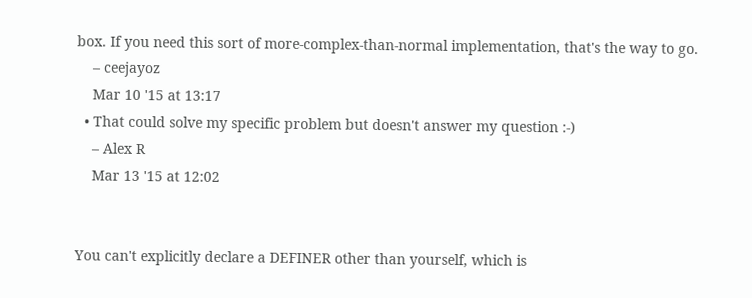box. If you need this sort of more-complex-than-normal implementation, that's the way to go.
    – ceejayoz
    Mar 10 '15 at 13:17
  • That could solve my specific problem but doesn't answer my question :-)
    – Alex R
    Mar 13 '15 at 12:02


You can't explicitly declare a DEFINER other than yourself, which is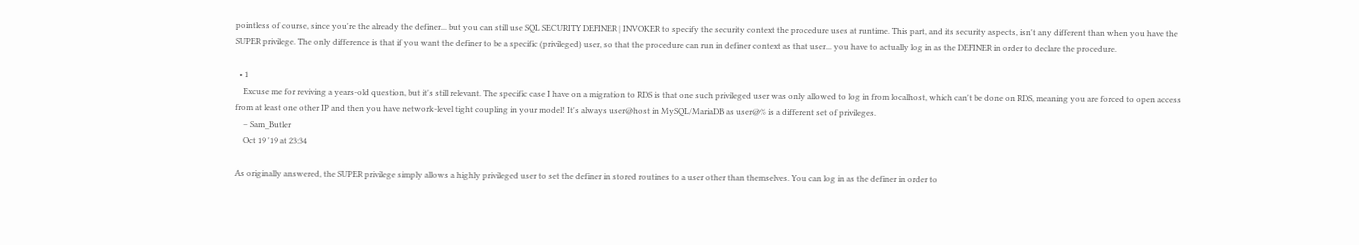pointless of course, since you're the already the definer... but you can still use SQL SECURITY DEFINER | INVOKER to specify the security context the procedure uses at runtime. This part, and its security aspects, isn't any different than when you have the SUPER privilege. The only difference is that if you want the definer to be a specific (privileged) user, so that the procedure can run in definer context as that user... you have to actually log in as the DEFINER in order to declare the procedure.

  • 1
    Excuse me for reviving a years-old question, but it's still relevant. The specific case I have on a migration to RDS is that one such privileged user was only allowed to log in from localhost, which can't be done on RDS, meaning you are forced to open access from at least one other IP and then you have network-level tight coupling in your model! It's always user@host in MySQL/MariaDB as user@% is a different set of privileges.
    – Sam_Butler
    Oct 19 '19 at 23:34

As originally answered, the SUPER privilege simply allows a highly privileged user to set the definer in stored routines to a user other than themselves. You can log in as the definer in order to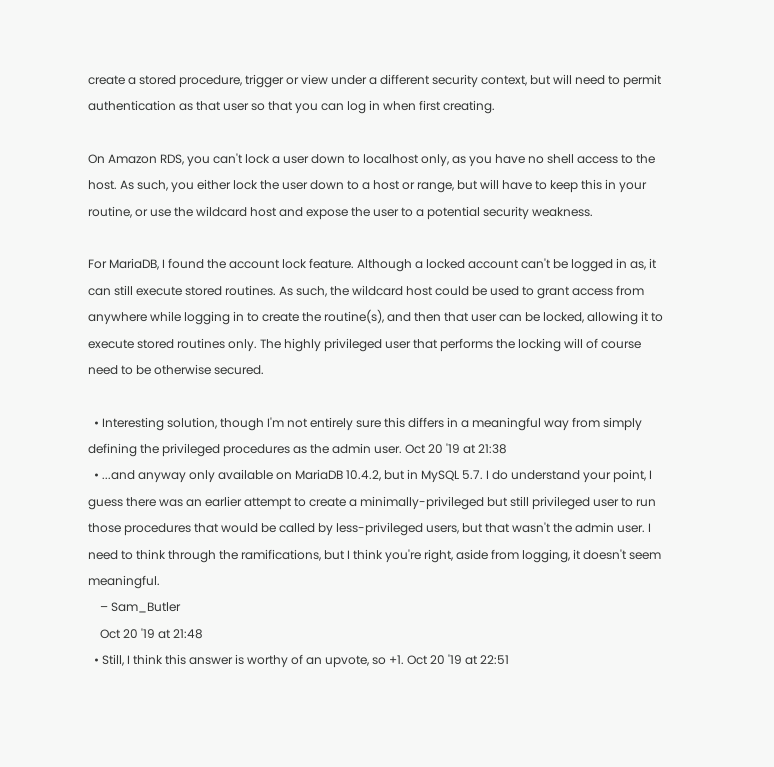create a stored procedure, trigger or view under a different security context, but will need to permit authentication as that user so that you can log in when first creating.

On Amazon RDS, you can't lock a user down to localhost only, as you have no shell access to the host. As such, you either lock the user down to a host or range, but will have to keep this in your routine, or use the wildcard host and expose the user to a potential security weakness.

For MariaDB, I found the account lock feature. Although a locked account can't be logged in as, it can still execute stored routines. As such, the wildcard host could be used to grant access from anywhere while logging in to create the routine(s), and then that user can be locked, allowing it to execute stored routines only. The highly privileged user that performs the locking will of course need to be otherwise secured.

  • Interesting solution, though I'm not entirely sure this differs in a meaningful way from simply defining the privileged procedures as the admin user. Oct 20 '19 at 21:38
  • ...and anyway only available on MariaDB 10.4.2, but in MySQL 5.7. I do understand your point, I guess there was an earlier attempt to create a minimally-privileged but still privileged user to run those procedures that would be called by less-privileged users, but that wasn't the admin user. I need to think through the ramifications, but I think you're right, aside from logging, it doesn't seem meaningful.
    – Sam_Butler
    Oct 20 '19 at 21:48
  • Still, I think this answer is worthy of an upvote, so +1. Oct 20 '19 at 22:51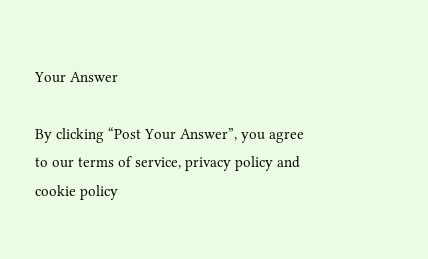Your Answer

By clicking “Post Your Answer”, you agree to our terms of service, privacy policy and cookie policy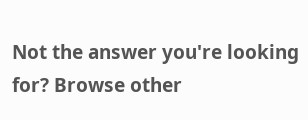Not the answer you're looking for? Browse other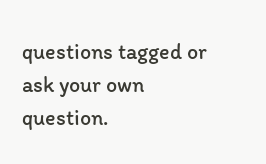questions tagged or ask your own question.